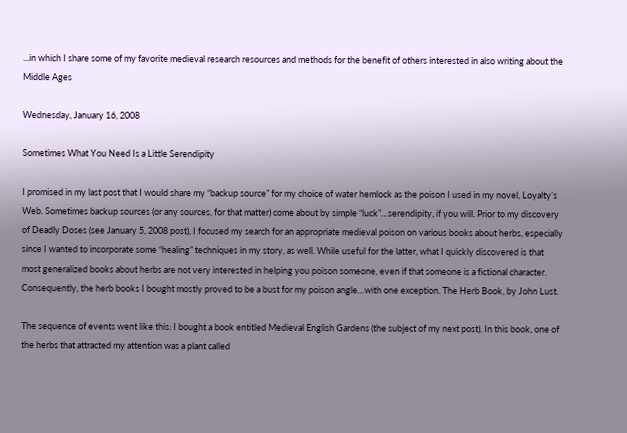...in which I share some of my favorite medieval research resources and methods for the benefit of others interested in also writing about the Middle Ages

Wednesday, January 16, 2008

Sometimes What You Need Is a Little Serendipity

I promised in my last post that I would share my “backup source” for my choice of water hemlock as the poison I used in my novel, Loyalty’s Web. Sometimes backup sources (or any sources, for that matter) come about by simple “luck”…serendipity, if you will. Prior to my discovery of Deadly Doses (see January 5, 2008 post), I focused my search for an appropriate medieval poison on various books about herbs, especially since I wanted to incorporate some “healing” techniques in my story, as well. While useful for the latter, what I quickly discovered is that most generalized books about herbs are not very interested in helping you poison someone, even if that someone is a fictional character. Consequently, the herb books I bought mostly proved to be a bust for my poison angle…with one exception. The Herb Book, by John Lust.

The sequence of events went like this: I bought a book entitled Medieval English Gardens (the subject of my next post). In this book, one of the herbs that attracted my attention was a plant called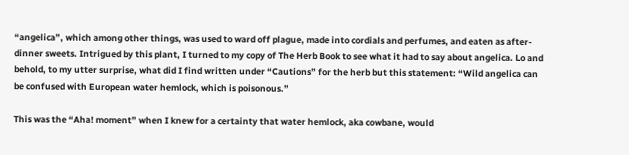“angelica”, which among other things, was used to ward off plague, made into cordials and perfumes, and eaten as after-dinner sweets. Intrigued by this plant, I turned to my copy of The Herb Book to see what it had to say about angelica. Lo and behold, to my utter surprise, what did I find written under “Cautions” for the herb but this statement: “Wild angelica can be confused with European water hemlock, which is poisonous.”

This was the “Aha! moment” when I knew for a certainty that water hemlock, aka cowbane, would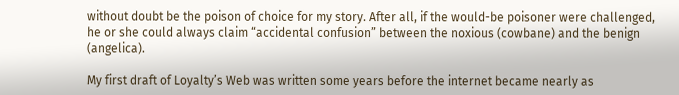without doubt be the poison of choice for my story. After all, if the would-be poisoner were challenged, he or she could always claim “accidental confusion” between the noxious (cowbane) and the benign (angelica).

My first draft of Loyalty’s Web was written some years before the internet became nearly as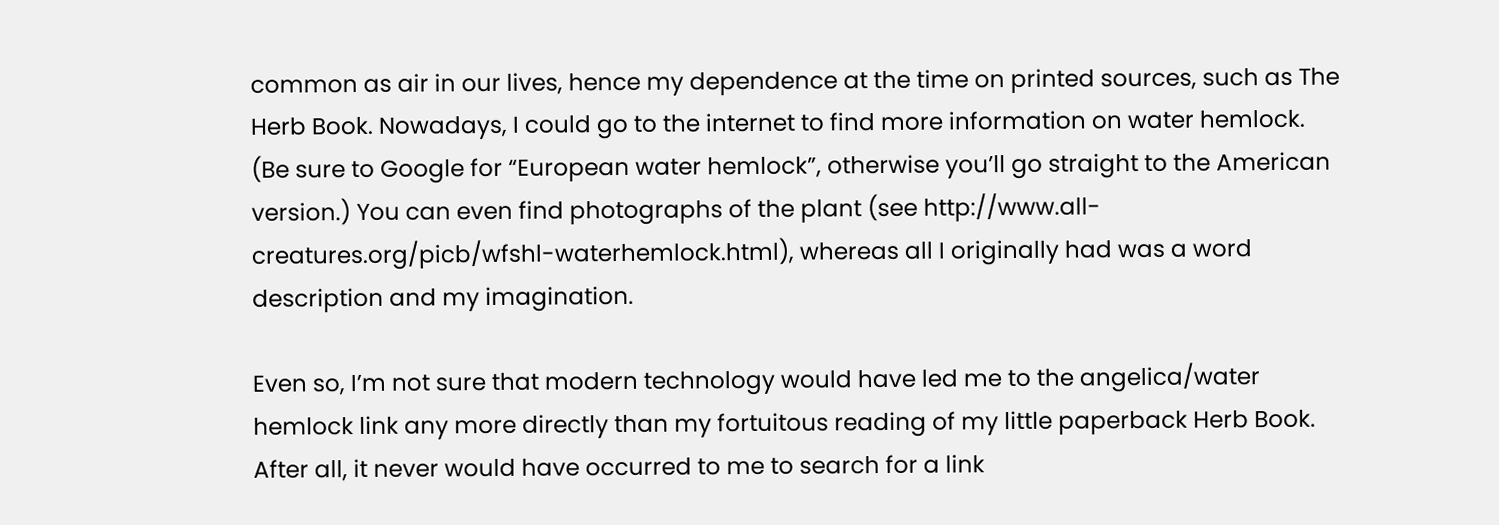common as air in our lives, hence my dependence at the time on printed sources, such as The Herb Book. Nowadays, I could go to the internet to find more information on water hemlock. (Be sure to Google for “European water hemlock”, otherwise you’ll go straight to the American version.) You can even find photographs of the plant (see http://www.all-creatures.org/picb/wfshl-waterhemlock.html), whereas all I originally had was a word description and my imagination.

Even so, I’m not sure that modern technology would have led me to the angelica/water hemlock link any more directly than my fortuitous reading of my little paperback Herb Book. After all, it never would have occurred to me to search for a link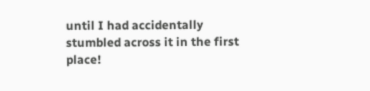until I had accidentally stumbled across it in the first place!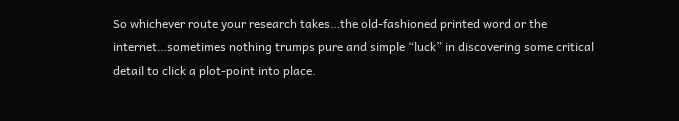So whichever route your research takes…the old-fashioned printed word or the internet…sometimes nothing trumps pure and simple “luck” in discovering some critical detail to click a plot-point into place.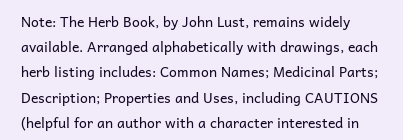Note: The Herb Book, by John Lust, remains widely available. Arranged alphabetically with drawings, each herb listing includes: Common Names; Medicinal Parts; Description; Properties and Uses, including CAUTIONS (helpful for an author with a character interested in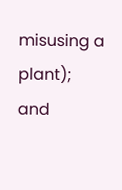misusing a plant); and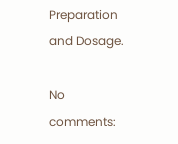Preparation and Dosage.

No comments: